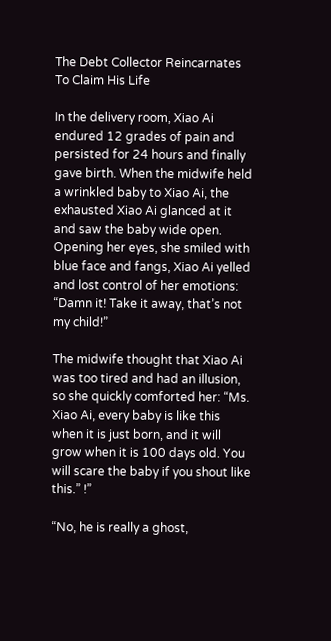The Debt Collector Reincarnates To Claim His Life

In the delivery room, Xiao Ai endured 12 grades of pain and persisted for 24 hours and finally gave birth. When the midwife held a wrinkled baby to Xiao Ai, the exhausted Xiao Ai glanced at it and saw the baby wide open. Opening her eyes, she smiled with blue face and fangs, Xiao Ai yelled and lost control of her emotions: “Damn it! Take it away, that’s not my child!”

The midwife thought that Xiao Ai was too tired and had an illusion, so she quickly comforted her: “Ms. Xiao Ai, every baby is like this when it is just born, and it will grow when it is 100 days old. You will scare the baby if you shout like this.” !”

“No, he is really a ghost,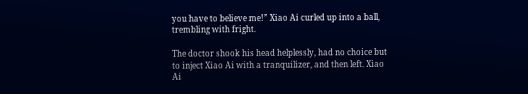you have to believe me!” Xiao Ai curled up into a ball, trembling with fright.

The doctor shook his head helplessly, had no choice but to inject Xiao Ai with a tranquilizer, and then left. Xiao Ai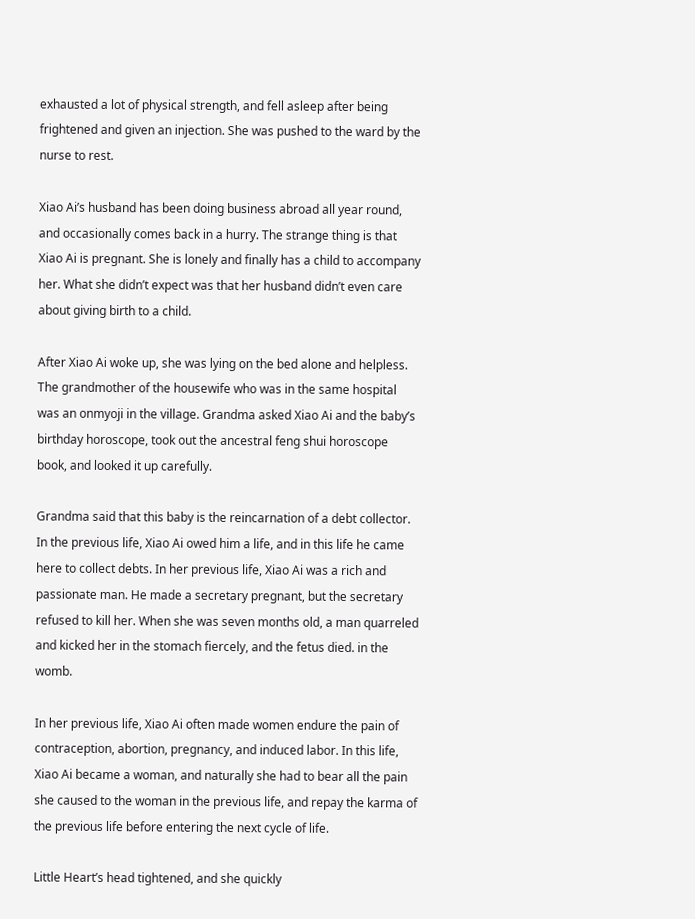exhausted a lot of physical strength, and fell asleep after being frightened and given an injection. She was pushed to the ward by the nurse to rest.

Xiao Ai’s husband has been doing business abroad all year round, and occasionally comes back in a hurry. The strange thing is that Xiao Ai is pregnant. She is lonely and finally has a child to accompany her. What she didn’t expect was that her husband didn’t even care about giving birth to a child.

After Xiao Ai woke up, she was lying on the bed alone and helpless. The grandmother of the housewife who was in the same hospital was an onmyoji in the village. Grandma asked Xiao Ai and the baby’s birthday horoscope, took out the ancestral feng shui horoscope book, and looked it up carefully.

Grandma said that this baby is the reincarnation of a debt collector. In the previous life, Xiao Ai owed him a life, and in this life he came here to collect debts. In her previous life, Xiao Ai was a rich and passionate man. He made a secretary pregnant, but the secretary refused to kill her. When she was seven months old, a man quarreled and kicked her in the stomach fiercely, and the fetus died. in the womb.

In her previous life, Xiao Ai often made women endure the pain of contraception, abortion, pregnancy, and induced labor. In this life, Xiao Ai became a woman, and naturally she had to bear all the pain she caused to the woman in the previous life, and repay the karma of the previous life before entering the next cycle of life.

Little Heart’s head tightened, and she quickly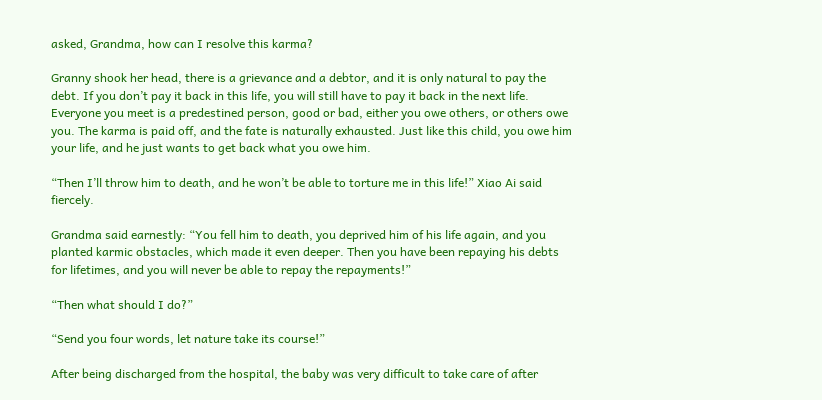asked, Grandma, how can I resolve this karma?

Granny shook her head, there is a grievance and a debtor, and it is only natural to pay the debt. If you don’t pay it back in this life, you will still have to pay it back in the next life. Everyone you meet is a predestined person, good or bad, either you owe others, or others owe you. The karma is paid off, and the fate is naturally exhausted. Just like this child, you owe him your life, and he just wants to get back what you owe him.

“Then I’ll throw him to death, and he won’t be able to torture me in this life!” Xiao Ai said fiercely.

Grandma said earnestly: “You fell him to death, you deprived him of his life again, and you planted karmic obstacles, which made it even deeper. Then you have been repaying his debts for lifetimes, and you will never be able to repay the repayments!”

“Then what should I do?”

“Send you four words, let nature take its course!”

After being discharged from the hospital, the baby was very difficult to take care of after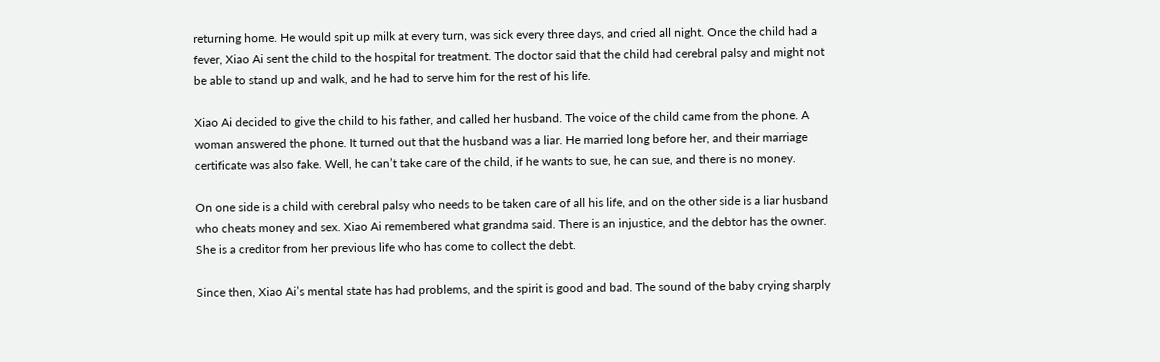returning home. He would spit up milk at every turn, was sick every three days, and cried all night. Once the child had a fever, Xiao Ai sent the child to the hospital for treatment. The doctor said that the child had cerebral palsy and might not be able to stand up and walk, and he had to serve him for the rest of his life.

Xiao Ai decided to give the child to his father, and called her husband. The voice of the child came from the phone. A woman answered the phone. It turned out that the husband was a liar. He married long before her, and their marriage certificate was also fake. Well, he can’t take care of the child, if he wants to sue, he can sue, and there is no money.

On one side is a child with cerebral palsy who needs to be taken care of all his life, and on the other side is a liar husband who cheats money and sex. Xiao Ai remembered what grandma said. There is an injustice, and the debtor has the owner. She is a creditor from her previous life who has come to collect the debt.

Since then, Xiao Ai’s mental state has had problems, and the spirit is good and bad. The sound of the baby crying sharply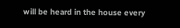will be heard in the house every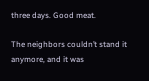three days. Good meat.

The neighbors couldn’t stand it anymore, and it was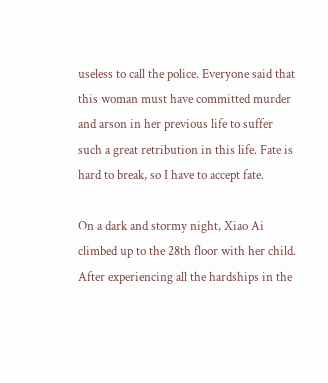useless to call the police. Everyone said that this woman must have committed murder and arson in her previous life to suffer such a great retribution in this life. Fate is hard to break, so I have to accept fate.

On a dark and stormy night, Xiao Ai climbed up to the 28th floor with her child. After experiencing all the hardships in the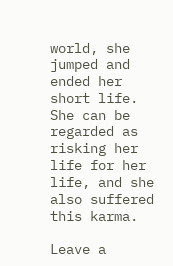world, she jumped and ended her short life. She can be regarded as risking her life for her life, and she also suffered this karma.

Leave a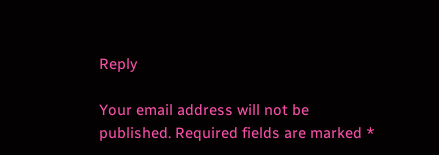Reply

Your email address will not be published. Required fields are marked *